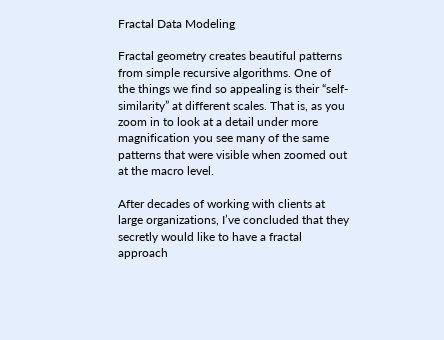Fractal Data Modeling

Fractal geometry creates beautiful patterns from simple recursive algorithms. One of the things we find so appealing is their “self-similarity” at different scales. That is, as you zoom in to look at a detail under more magnification you see many of the same patterns that were visible when zoomed out at the macro level.

After decades of working with clients at large organizations, I’ve concluded that they secretly would like to have a fractal approach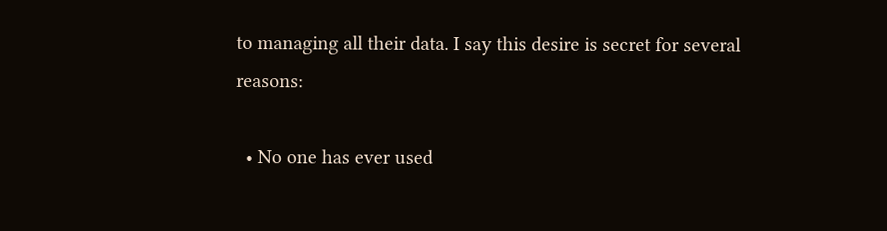to managing all their data. I say this desire is secret for several reasons:

  • No one has ever used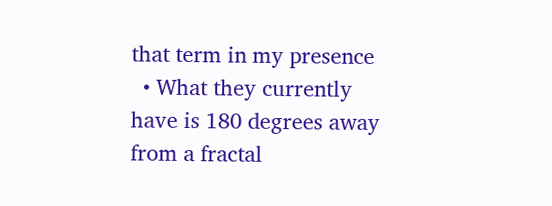that term in my presence
  • What they currently have is 180 degrees away from a fractal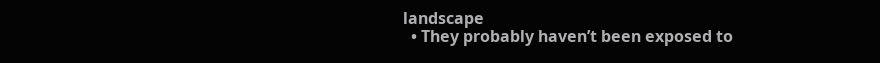landscape
  • They probably haven’t been exposed to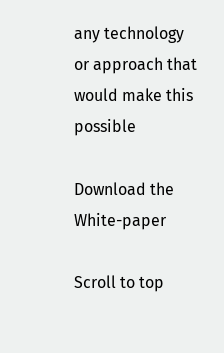any technology or approach that would make this possible

Download the White-paper

Scroll to top